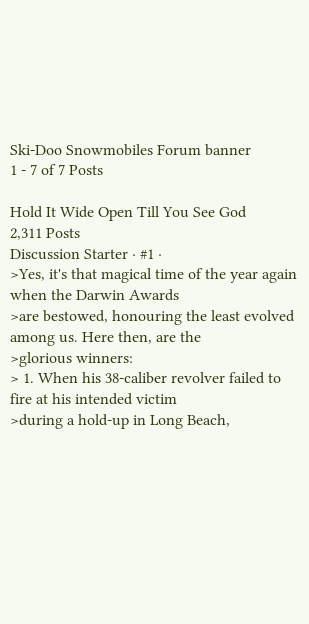Ski-Doo Snowmobiles Forum banner
1 - 7 of 7 Posts

Hold It Wide Open Till You See God
2,311 Posts
Discussion Starter · #1 ·
>Yes, it's that magical time of the year again when the Darwin Awards
>are bestowed, honouring the least evolved among us. Here then, are the
>glorious winners:
> 1. When his 38-caliber revolver failed to fire at his intended victim
>during a hold-up in Long Beach,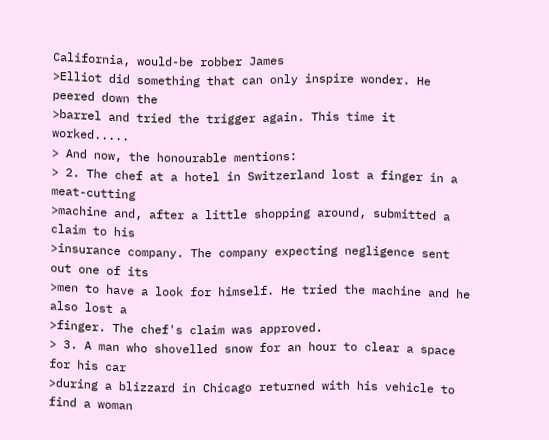California, would-be robber James
>Elliot did something that can only inspire wonder. He peered down the
>barrel and tried the trigger again. This time it worked.....
> And now, the honourable mentions:
> 2. The chef at a hotel in Switzerland lost a finger in a meat-cutting
>machine and, after a little shopping around, submitted a claim to his
>insurance company. The company expecting negligence sent out one of its
>men to have a look for himself. He tried the machine and he also lost a
>finger. The chef's claim was approved.
> 3. A man who shovelled snow for an hour to clear a space for his car
>during a blizzard in Chicago returned with his vehicle to find a woman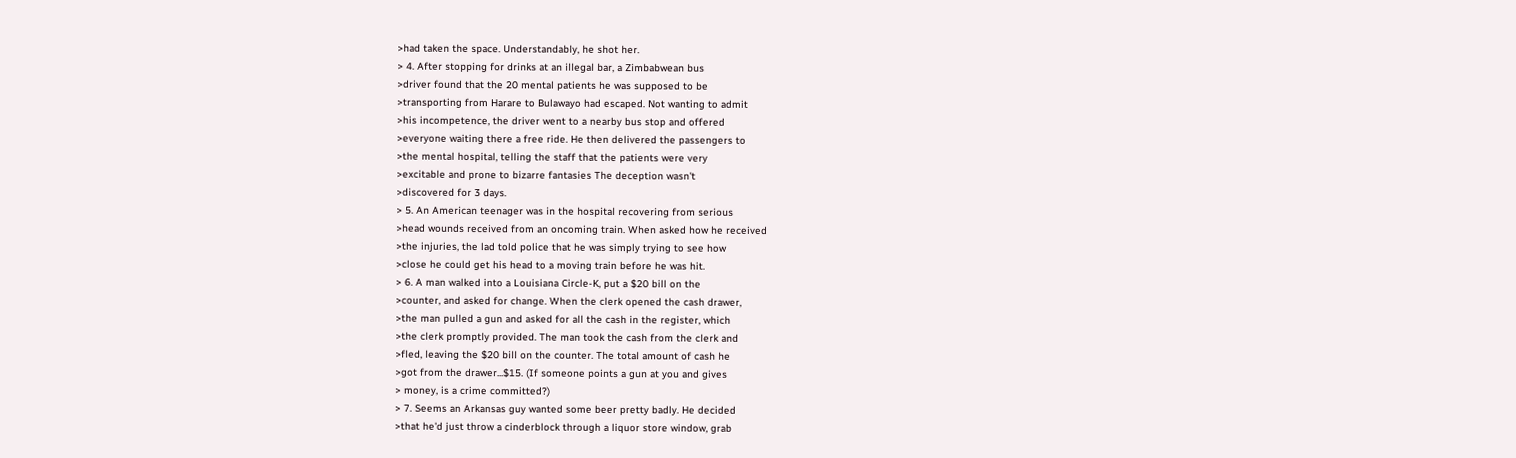>had taken the space. Understandably, he shot her.
> 4. After stopping for drinks at an illegal bar, a Zimbabwean bus
>driver found that the 20 mental patients he was supposed to be
>transporting from Harare to Bulawayo had escaped. Not wanting to admit
>his incompetence, the driver went to a nearby bus stop and offered
>everyone waiting there a free ride. He then delivered the passengers to
>the mental hospital, telling the staff that the patients were very
>excitable and prone to bizarre fantasies The deception wasn't
>discovered for 3 days.
> 5. An American teenager was in the hospital recovering from serious
>head wounds received from an oncoming train. When asked how he received
>the injuries, the lad told police that he was simply trying to see how
>close he could get his head to a moving train before he was hit.
> 6. A man walked into a Louisiana Circle-K, put a $20 bill on the
>counter, and asked for change. When the clerk opened the cash drawer,
>the man pulled a gun and asked for all the cash in the register, which
>the clerk promptly provided. The man took the cash from the clerk and
>fled, leaving the $20 bill on the counter. The total amount of cash he
>got from the drawer...$15. (If someone points a gun at you and gives
> money, is a crime committed?)
> 7. Seems an Arkansas guy wanted some beer pretty badly. He decided
>that he'd just throw a cinderblock through a liquor store window, grab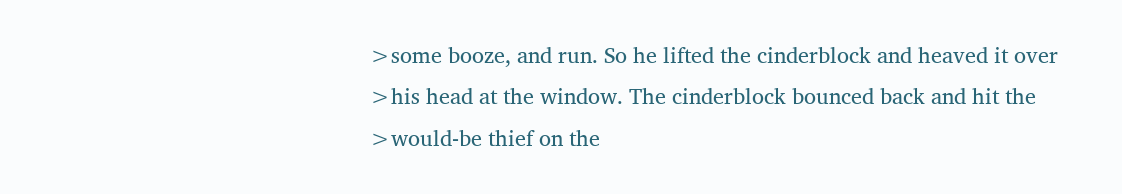>some booze, and run. So he lifted the cinderblock and heaved it over
>his head at the window. The cinderblock bounced back and hit the
>would-be thief on the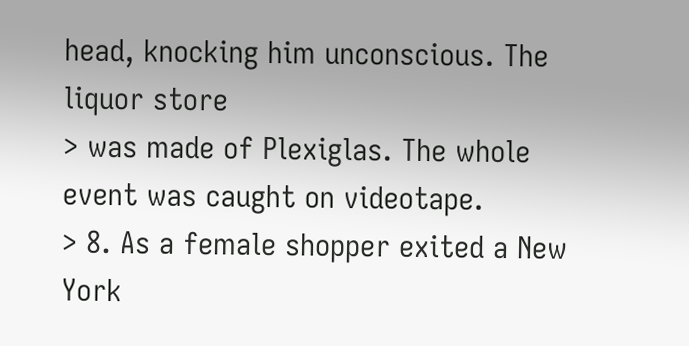head, knocking him unconscious. The liquor store
> was made of Plexiglas. The whole event was caught on videotape.
> 8. As a female shopper exited a New York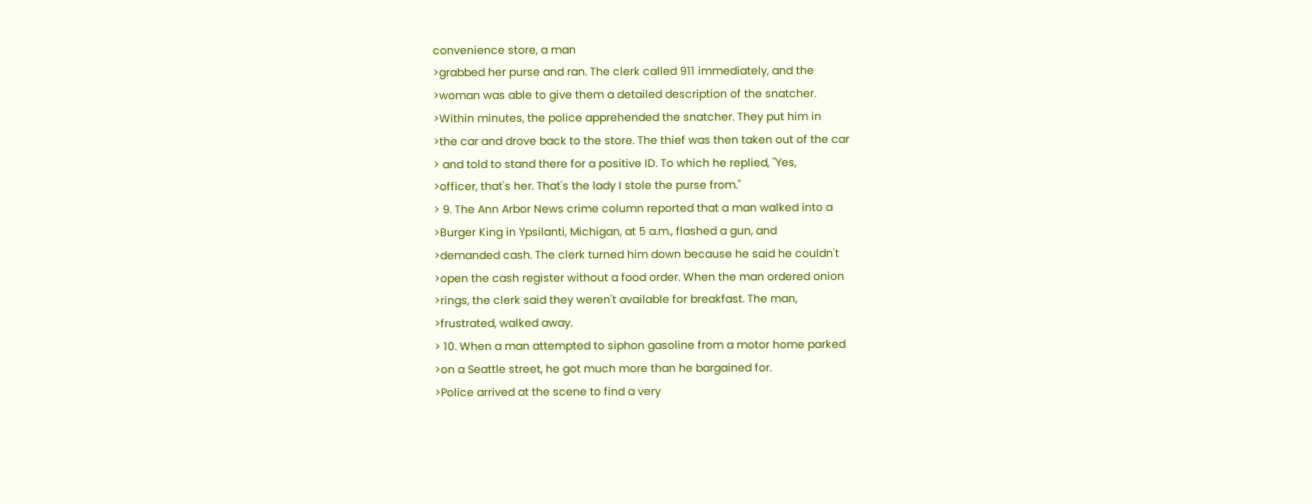convenience store, a man
>grabbed her purse and ran. The clerk called 911 immediately, and the
>woman was able to give them a detailed description of the snatcher.
>Within minutes, the police apprehended the snatcher. They put him in
>the car and drove back to the store. The thief was then taken out of the car
> and told to stand there for a positive ID. To which he replied, "Yes,
>officer, that's her. That's the lady I stole the purse from."
> 9. The Ann Arbor News crime column reported that a man walked into a
>Burger King in Ypsilanti, Michigan, at 5 a.m., flashed a gun, and
>demanded cash. The clerk turned him down because he said he couldn't
>open the cash register without a food order. When the man ordered onion
>rings, the clerk said they weren't available for breakfast. The man,
>frustrated, walked away.
> 10. When a man attempted to siphon gasoline from a motor home parked
>on a Seattle street, he got much more than he bargained for.
>Police arrived at the scene to find a very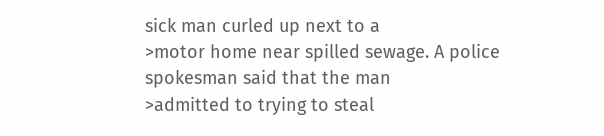sick man curled up next to a
>motor home near spilled sewage. A police spokesman said that the man
>admitted to trying to steal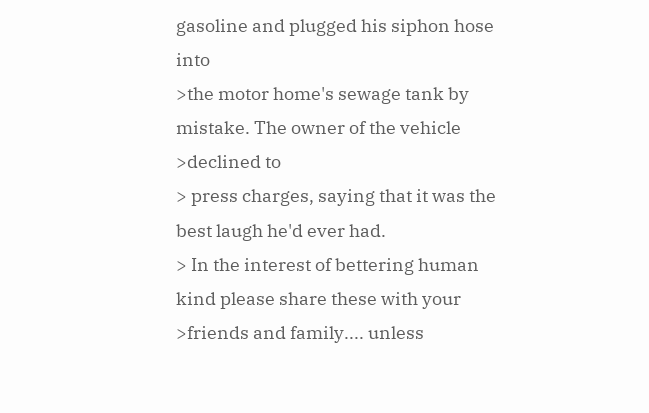gasoline and plugged his siphon hose into
>the motor home's sewage tank by mistake. The owner of the vehicle
>declined to
> press charges, saying that it was the best laugh he'd ever had.
> In the interest of bettering human kind please share these with your
>friends and family.... unless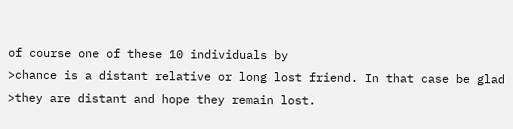of course one of these 10 individuals by
>chance is a distant relative or long lost friend. In that case be glad
>they are distant and hope they remain lost.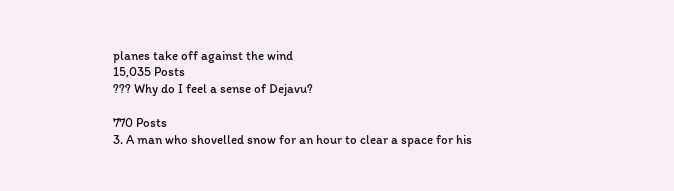planes take off against the wind
15,035 Posts
??? Why do I feel a sense of Dejavu?

770 Posts
3. A man who shovelled snow for an hour to clear a space for his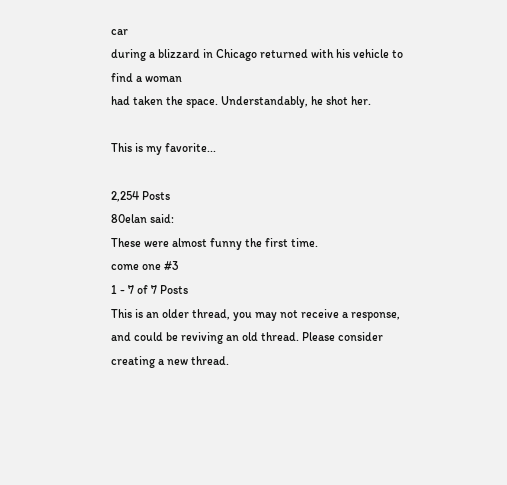car
during a blizzard in Chicago returned with his vehicle to find a woman
had taken the space. Understandably, he shot her.

This is my favorite...

2,254 Posts
80elan said:
These were almost funny the first time.
come one #3
1 - 7 of 7 Posts
This is an older thread, you may not receive a response, and could be reviving an old thread. Please consider creating a new thread.